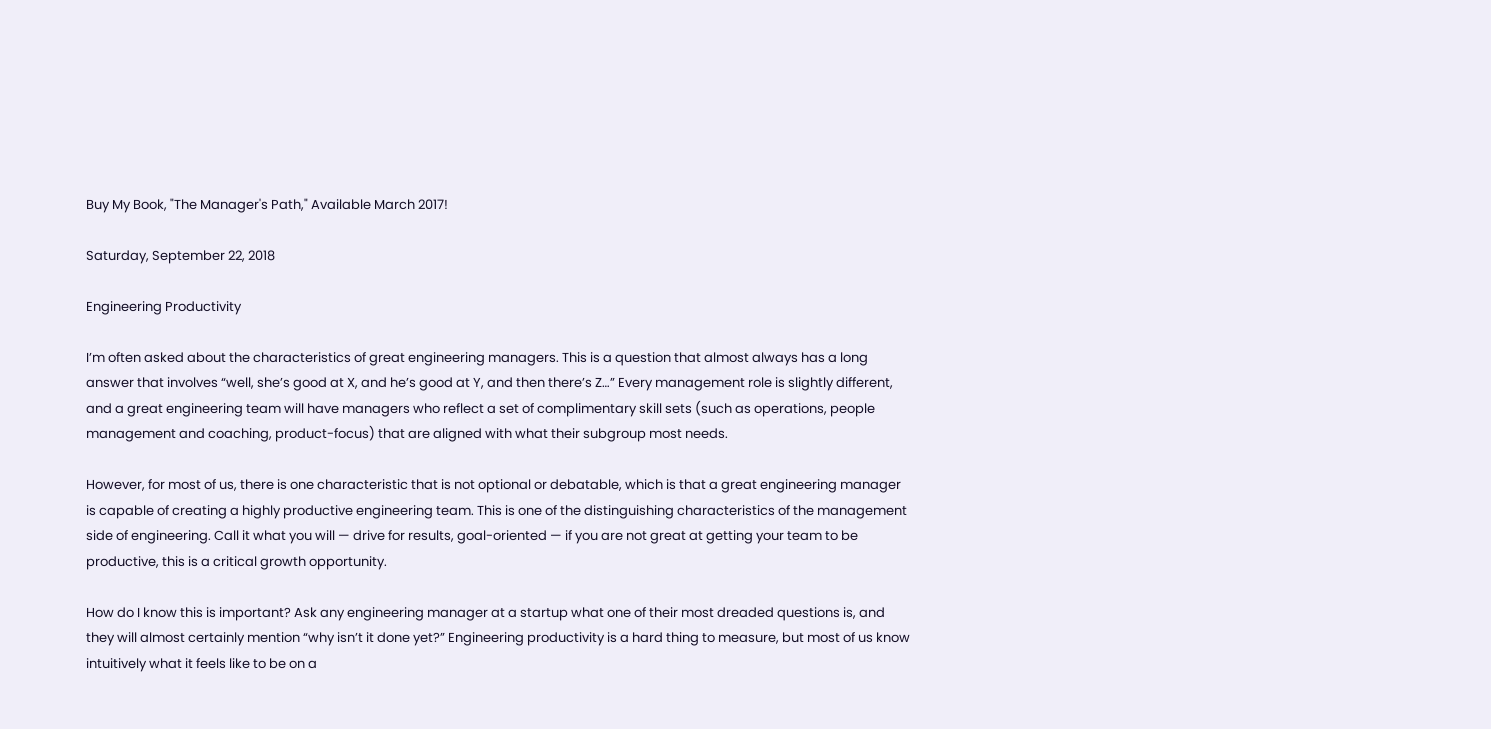Buy My Book, "The Manager's Path," Available March 2017!

Saturday, September 22, 2018

Engineering Productivity

I’m often asked about the characteristics of great engineering managers. This is a question that almost always has a long answer that involves “well, she’s good at X, and he’s good at Y, and then there’s Z…” Every management role is slightly different, and a great engineering team will have managers who reflect a set of complimentary skill sets (such as operations, people management and coaching, product-focus) that are aligned with what their subgroup most needs.

However, for most of us, there is one characteristic that is not optional or debatable, which is that a great engineering manager is capable of creating a highly productive engineering team. This is one of the distinguishing characteristics of the management side of engineering. Call it what you will — drive for results, goal-oriented — if you are not great at getting your team to be productive, this is a critical growth opportunity.

How do I know this is important? Ask any engineering manager at a startup what one of their most dreaded questions is, and they will almost certainly mention “why isn’t it done yet?” Engineering productivity is a hard thing to measure, but most of us know intuitively what it feels like to be on a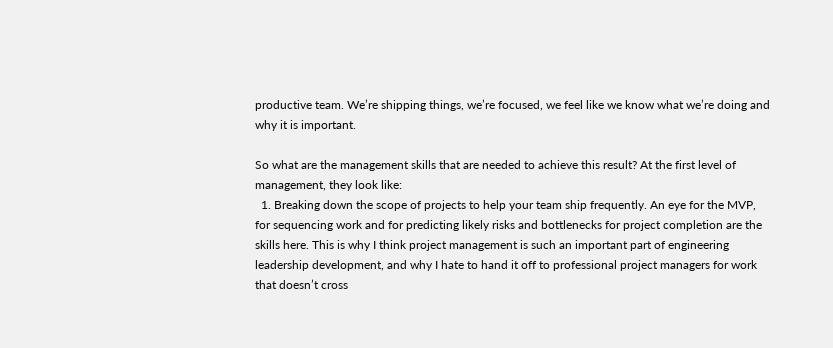productive team. We’re shipping things, we’re focused, we feel like we know what we’re doing and why it is important.

So what are the management skills that are needed to achieve this result? At the first level of management, they look like:
  1. Breaking down the scope of projects to help your team ship frequently. An eye for the MVP, for sequencing work and for predicting likely risks and bottlenecks for project completion are the skills here. This is why I think project management is such an important part of engineering leadership development, and why I hate to hand it off to professional project managers for work that doesn’t cross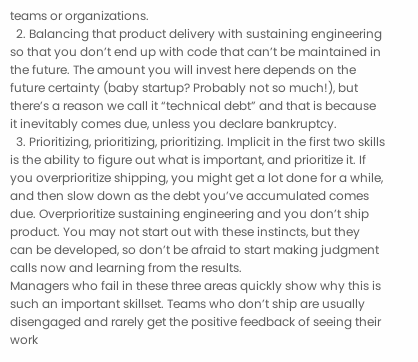teams or organizations.
  2. Balancing that product delivery with sustaining engineering so that you don’t end up with code that can’t be maintained in the future. The amount you will invest here depends on the future certainty (baby startup? Probably not so much!), but there’s a reason we call it “technical debt” and that is because it inevitably comes due, unless you declare bankruptcy.
  3. Prioritizing, prioritizing, prioritizing. Implicit in the first two skills is the ability to figure out what is important, and prioritize it. If you overprioritize shipping, you might get a lot done for a while, and then slow down as the debt you’ve accumulated comes due. Overprioritize sustaining engineering and you don’t ship product. You may not start out with these instincts, but they can be developed, so don’t be afraid to start making judgment calls now and learning from the results.
Managers who fail in these three areas quickly show why this is such an important skillset. Teams who don’t ship are usually disengaged and rarely get the positive feedback of seeing their work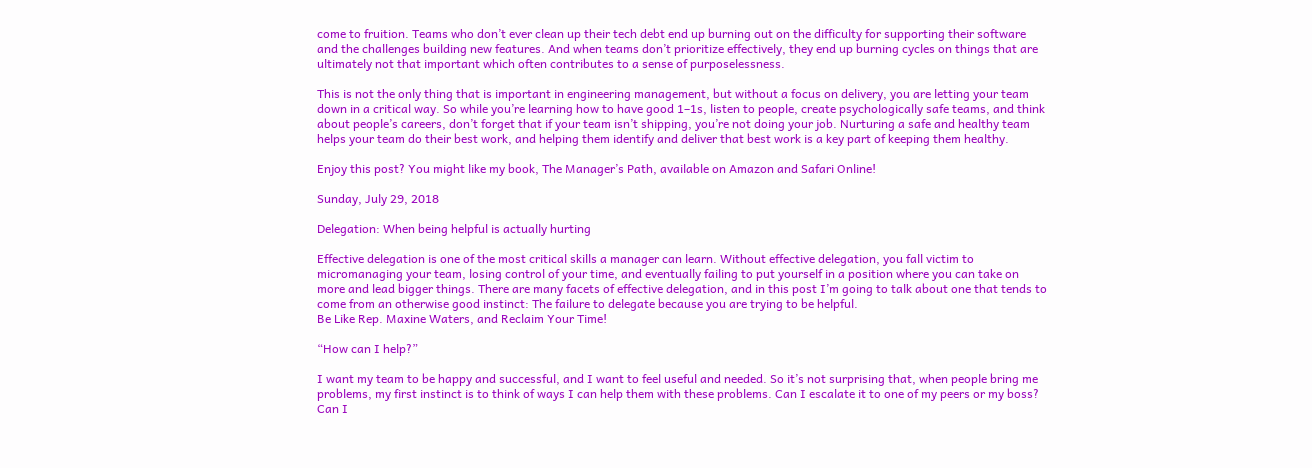come to fruition. Teams who don’t ever clean up their tech debt end up burning out on the difficulty for supporting their software and the challenges building new features. And when teams don’t prioritize effectively, they end up burning cycles on things that are ultimately not that important which often contributes to a sense of purposelessness.

This is not the only thing that is important in engineering management, but without a focus on delivery, you are letting your team down in a critical way. So while you’re learning how to have good 1–1s, listen to people, create psychologically safe teams, and think about people’s careers, don’t forget that if your team isn’t shipping, you’re not doing your job. Nurturing a safe and healthy team helps your team do their best work, and helping them identify and deliver that best work is a key part of keeping them healthy.

Enjoy this post? You might like my book, The Manager’s Path, available on Amazon and Safari Online!

Sunday, July 29, 2018

Delegation: When being helpful is actually hurting

Effective delegation is one of the most critical skills a manager can learn. Without effective delegation, you fall victim to micromanaging your team, losing control of your time, and eventually failing to put yourself in a position where you can take on more and lead bigger things. There are many facets of effective delegation, and in this post I’m going to talk about one that tends to come from an otherwise good instinct: The failure to delegate because you are trying to be helpful.
Be Like Rep. Maxine Waters, and Reclaim Your Time!

“How can I help?”

I want my team to be happy and successful, and I want to feel useful and needed. So it’s not surprising that, when people bring me problems, my first instinct is to think of ways I can help them with these problems. Can I escalate it to one of my peers or my boss? Can I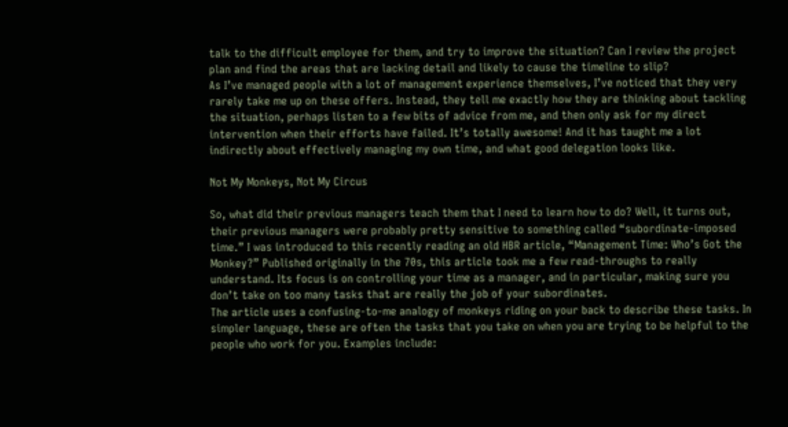talk to the difficult employee for them, and try to improve the situation? Can I review the project plan and find the areas that are lacking detail and likely to cause the timeline to slip?
As I’ve managed people with a lot of management experience themselves, I’ve noticed that they very rarely take me up on these offers. Instead, they tell me exactly how they are thinking about tackling the situation, perhaps listen to a few bits of advice from me, and then only ask for my direct intervention when their efforts have failed. It’s totally awesome! And it has taught me a lot indirectly about effectively managing my own time, and what good delegation looks like.

Not My Monkeys, Not My Circus

So, what did their previous managers teach them that I need to learn how to do? Well, it turns out, their previous managers were probably pretty sensitive to something called “subordinate-imposed time.” I was introduced to this recently reading an old HBR article, “Management Time: Who’s Got the Monkey?” Published originally in the 70s, this article took me a few read-throughs to really understand. Its focus is on controlling your time as a manager, and in particular, making sure you don’t take on too many tasks that are really the job of your subordinates.
The article uses a confusing-to-me analogy of monkeys riding on your back to describe these tasks. In simpler language, these are often the tasks that you take on when you are trying to be helpful to the people who work for you. Examples include: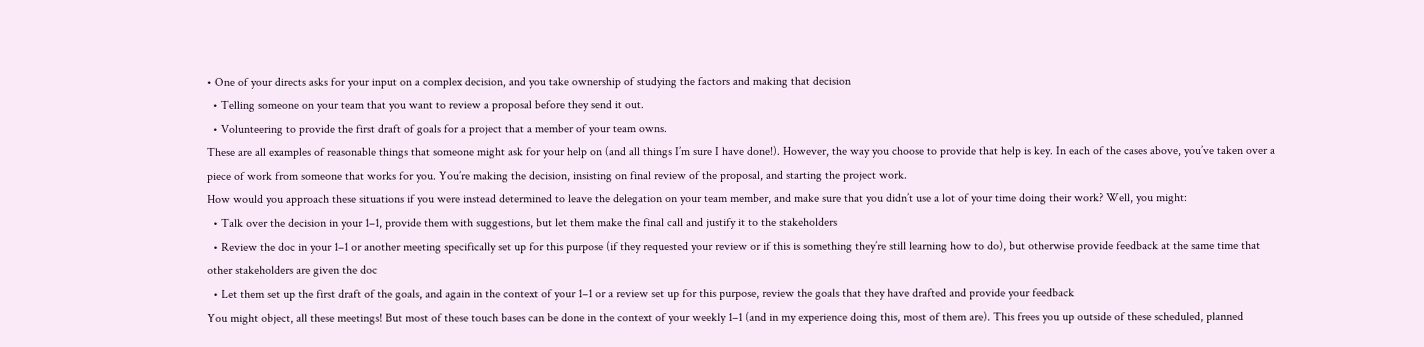• One of your directs asks for your input on a complex decision, and you take ownership of studying the factors and making that decision
  • Telling someone on your team that you want to review a proposal before they send it out.
  • Volunteering to provide the first draft of goals for a project that a member of your team owns.
These are all examples of reasonable things that someone might ask for your help on (and all things I’m sure I have done!). However, the way you choose to provide that help is key. In each of the cases above, you’ve taken over a piece of work from someone that works for you. You’re making the decision, insisting on final review of the proposal, and starting the project work.
How would you approach these situations if you were instead determined to leave the delegation on your team member, and make sure that you didn’t use a lot of your time doing their work? Well, you might:
  • Talk over the decision in your 1–1, provide them with suggestions, but let them make the final call and justify it to the stakeholders
  • Review the doc in your 1–1 or another meeting specifically set up for this purpose (if they requested your review or if this is something they’re still learning how to do), but otherwise provide feedback at the same time that other stakeholders are given the doc
  • Let them set up the first draft of the goals, and again in the context of your 1–1 or a review set up for this purpose, review the goals that they have drafted and provide your feedback
You might object, all these meetings! But most of these touch bases can be done in the context of your weekly 1–1 (and in my experience doing this, most of them are). This frees you up outside of these scheduled, planned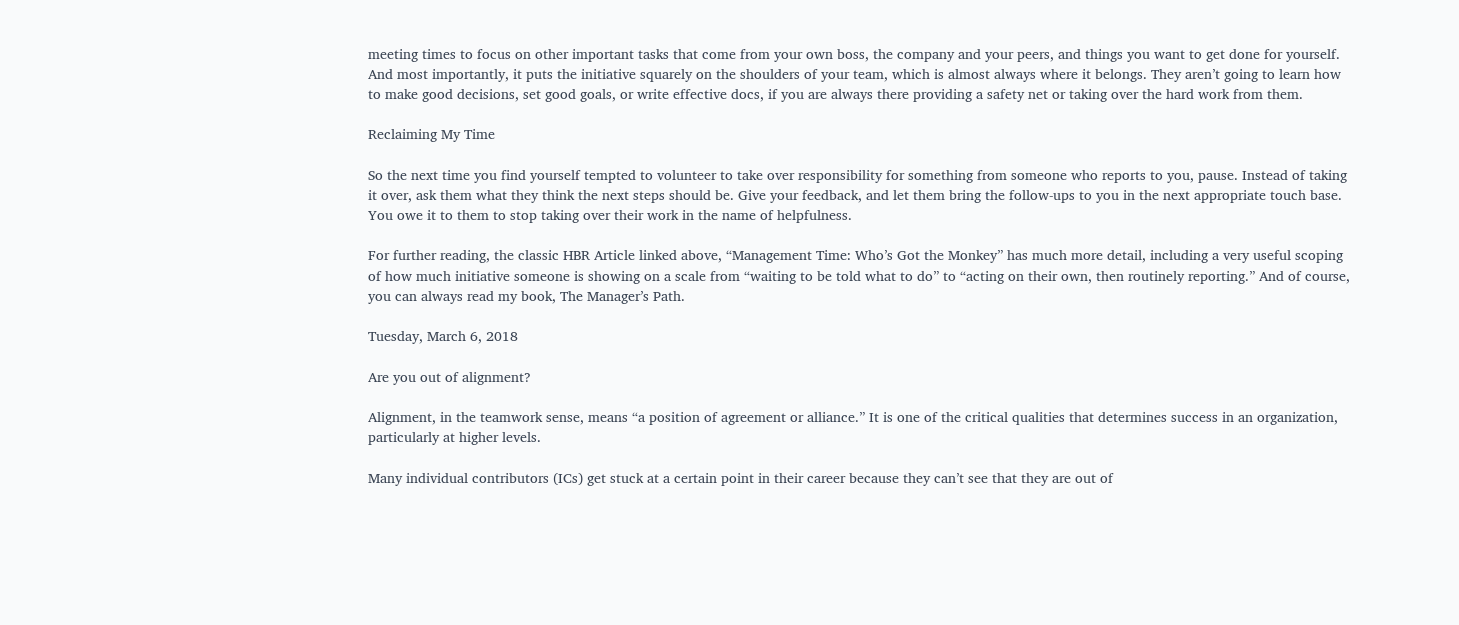meeting times to focus on other important tasks that come from your own boss, the company and your peers, and things you want to get done for yourself. And most importantly, it puts the initiative squarely on the shoulders of your team, which is almost always where it belongs. They aren’t going to learn how to make good decisions, set good goals, or write effective docs, if you are always there providing a safety net or taking over the hard work from them.

Reclaiming My Time

So the next time you find yourself tempted to volunteer to take over responsibility for something from someone who reports to you, pause. Instead of taking it over, ask them what they think the next steps should be. Give your feedback, and let them bring the follow-ups to you in the next appropriate touch base. You owe it to them to stop taking over their work in the name of helpfulness.

For further reading, the classic HBR Article linked above, “Management Time: Who’s Got the Monkey” has much more detail, including a very useful scoping of how much initiative someone is showing on a scale from “waiting to be told what to do” to “acting on their own, then routinely reporting.” And of course, you can always read my book, The Manager’s Path.

Tuesday, March 6, 2018

Are you out of alignment?

Alignment, in the teamwork sense, means “a position of agreement or alliance.” It is one of the critical qualities that determines success in an organization, particularly at higher levels.

Many individual contributors (ICs) get stuck at a certain point in their career because they can’t see that they are out of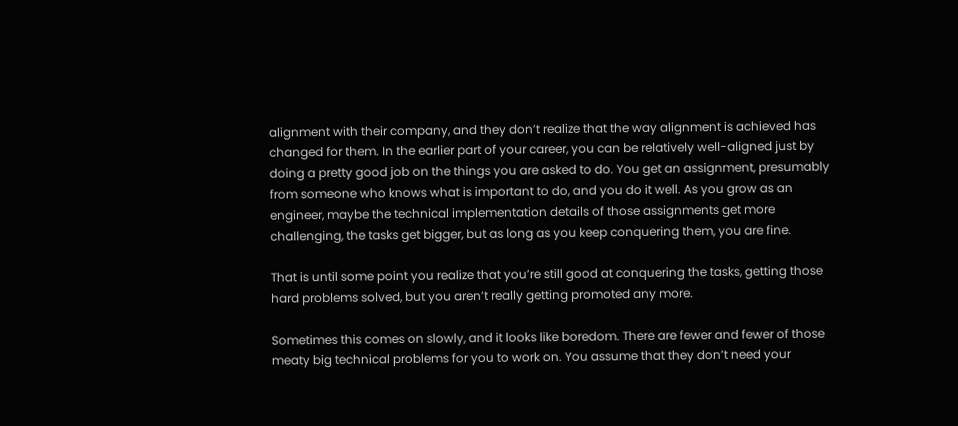alignment with their company, and they don’t realize that the way alignment is achieved has changed for them. In the earlier part of your career, you can be relatively well-aligned just by doing a pretty good job on the things you are asked to do. You get an assignment, presumably from someone who knows what is important to do, and you do it well. As you grow as an engineer, maybe the technical implementation details of those assignments get more challenging, the tasks get bigger, but as long as you keep conquering them, you are fine.

That is until some point you realize that you’re still good at conquering the tasks, getting those hard problems solved, but you aren’t really getting promoted any more.

Sometimes this comes on slowly, and it looks like boredom. There are fewer and fewer of those meaty big technical problems for you to work on. You assume that they don’t need your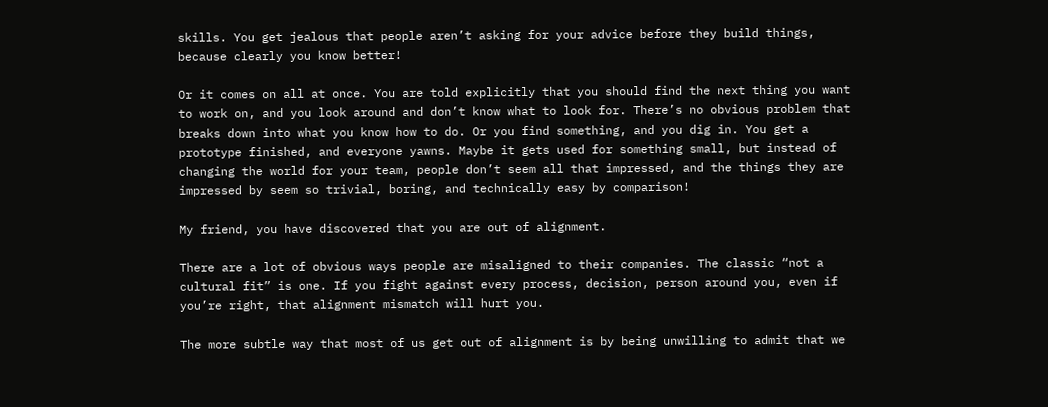skills. You get jealous that people aren’t asking for your advice before they build things, because clearly you know better!

Or it comes on all at once. You are told explicitly that you should find the next thing you want to work on, and you look around and don’t know what to look for. There’s no obvious problem that breaks down into what you know how to do. Or you find something, and you dig in. You get a prototype finished, and everyone yawns. Maybe it gets used for something small, but instead of changing the world for your team, people don’t seem all that impressed, and the things they are impressed by seem so trivial, boring, and technically easy by comparison!

My friend, you have discovered that you are out of alignment.

There are a lot of obvious ways people are misaligned to their companies. The classic “not a cultural fit” is one. If you fight against every process, decision, person around you, even if you’re right, that alignment mismatch will hurt you.

The more subtle way that most of us get out of alignment is by being unwilling to admit that we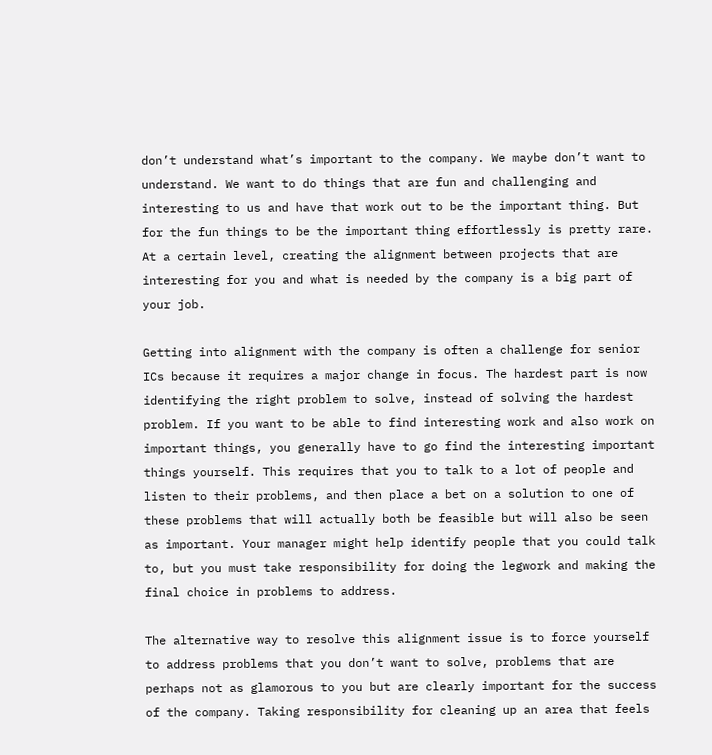don’t understand what’s important to the company. We maybe don’t want to understand. We want to do things that are fun and challenging and interesting to us and have that work out to be the important thing. But for the fun things to be the important thing effortlessly is pretty rare. At a certain level, creating the alignment between projects that are interesting for you and what is needed by the company is a big part of your job.

Getting into alignment with the company is often a challenge for senior ICs because it requires a major change in focus. The hardest part is now identifying the right problem to solve, instead of solving the hardest problem. If you want to be able to find interesting work and also work on important things, you generally have to go find the interesting important things yourself. This requires that you to talk to a lot of people and listen to their problems, and then place a bet on a solution to one of these problems that will actually both be feasible but will also be seen as important. Your manager might help identify people that you could talk to, but you must take responsibility for doing the legwork and making the final choice in problems to address.

The alternative way to resolve this alignment issue is to force yourself to address problems that you don’t want to solve, problems that are perhaps not as glamorous to you but are clearly important for the success of the company. Taking responsibility for cleaning up an area that feels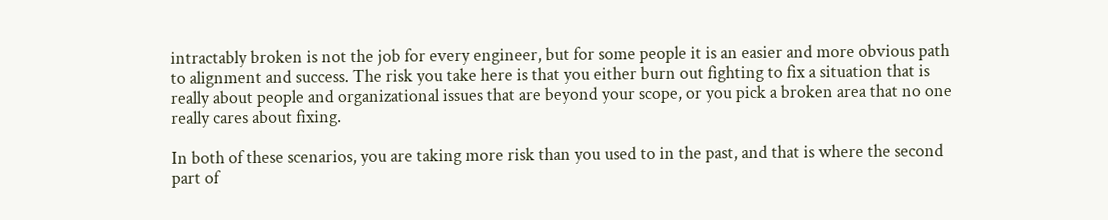intractably broken is not the job for every engineer, but for some people it is an easier and more obvious path to alignment and success. The risk you take here is that you either burn out fighting to fix a situation that is really about people and organizational issues that are beyond your scope, or you pick a broken area that no one really cares about fixing.

In both of these scenarios, you are taking more risk than you used to in the past, and that is where the second part of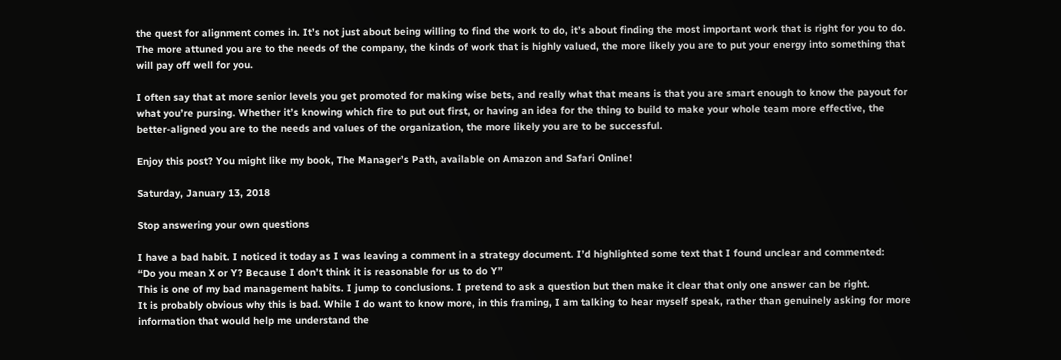the quest for alignment comes in. It’s not just about being willing to find the work to do, it’s about finding the most important work that is right for you to do. The more attuned you are to the needs of the company, the kinds of work that is highly valued, the more likely you are to put your energy into something that will pay off well for you.

I often say that at more senior levels you get promoted for making wise bets, and really what that means is that you are smart enough to know the payout for what you’re pursing. Whether it’s knowing which fire to put out first, or having an idea for the thing to build to make your whole team more effective, the better-aligned you are to the needs and values of the organization, the more likely you are to be successful.

Enjoy this post? You might like my book, The Manager’s Path, available on Amazon and Safari Online!

Saturday, January 13, 2018

Stop answering your own questions

I have a bad habit. I noticed it today as I was leaving a comment in a strategy document. I’d highlighted some text that I found unclear and commented:
“Do you mean X or Y? Because I don’t think it is reasonable for us to do Y”
This is one of my bad management habits. I jump to conclusions. I pretend to ask a question but then make it clear that only one answer can be right.
It is probably obvious why this is bad. While I do want to know more, in this framing, I am talking to hear myself speak, rather than genuinely asking for more information that would help me understand the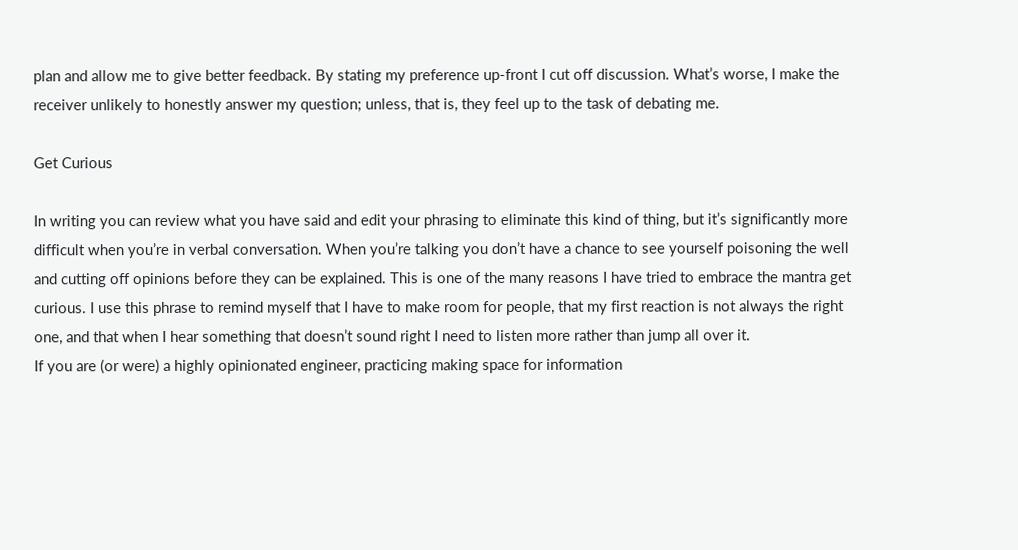plan and allow me to give better feedback. By stating my preference up-front I cut off discussion. What’s worse, I make the receiver unlikely to honestly answer my question; unless, that is, they feel up to the task of debating me.

Get Curious

In writing you can review what you have said and edit your phrasing to eliminate this kind of thing, but it’s significantly more difficult when you’re in verbal conversation. When you’re talking you don’t have a chance to see yourself poisoning the well and cutting off opinions before they can be explained. This is one of the many reasons I have tried to embrace the mantra get curious. I use this phrase to remind myself that I have to make room for people, that my first reaction is not always the right one, and that when I hear something that doesn’t sound right I need to listen more rather than jump all over it.
If you are (or were) a highly opinionated engineer, practicing making space for information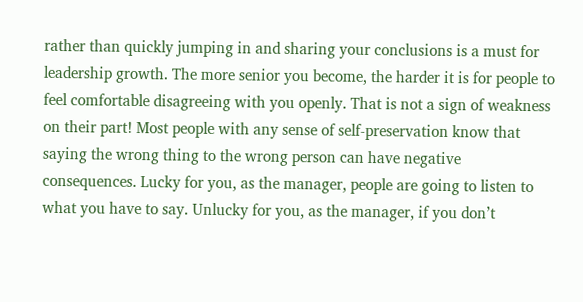rather than quickly jumping in and sharing your conclusions is a must for leadership growth. The more senior you become, the harder it is for people to feel comfortable disagreeing with you openly. That is not a sign of weakness on their part! Most people with any sense of self-preservation know that saying the wrong thing to the wrong person can have negative consequences. Lucky for you, as the manager, people are going to listen to what you have to say. Unlucky for you, as the manager, if you don’t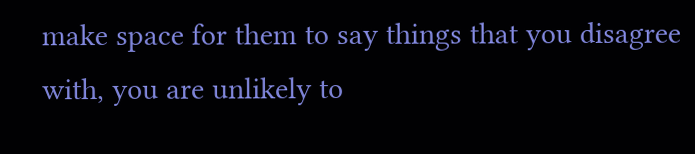make space for them to say things that you disagree with, you are unlikely to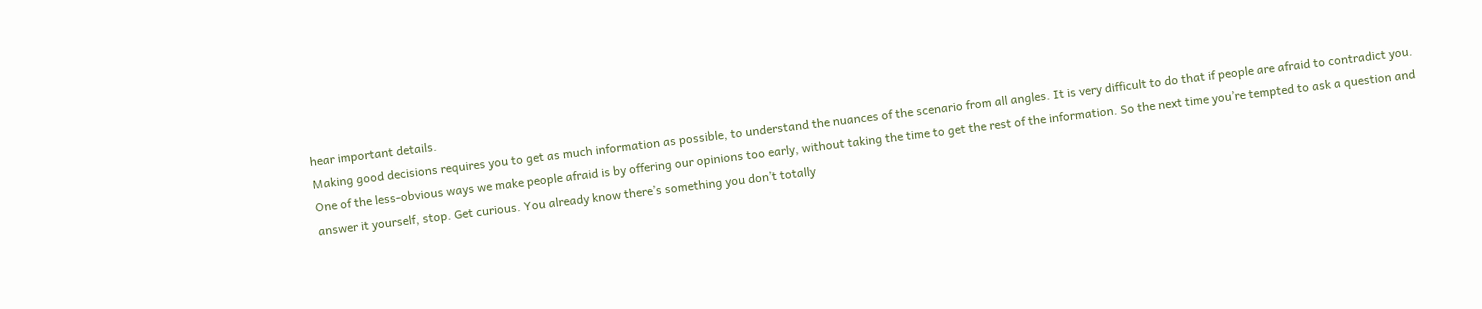hear important details.
Making good decisions requires you to get as much information as possible, to understand the nuances of the scenario from all angles. It is very difficult to do that if people are afraid to contradict you. One of the less-obvious ways we make people afraid is by offering our opinions too early, without taking the time to get the rest of the information. So the next time you’re tempted to ask a question and answer it yourself, stop. Get curious. You already know there’s something you don’t totally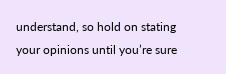understand, so hold on stating your opinions until you’re sure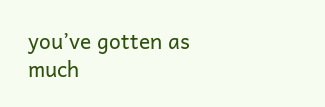you’ve gotten as much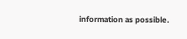information as possible.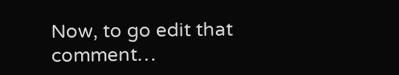Now, to go edit that comment…